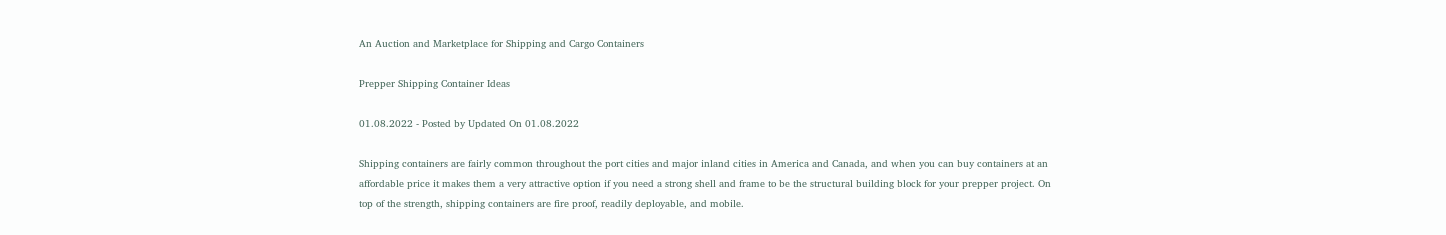An Auction and Marketplace for Shipping and Cargo Containers

Prepper Shipping Container Ideas

01.08.2022 - Posted by Updated On 01.08.2022

Shipping containers are fairly common throughout the port cities and major inland cities in America and Canada, and when you can buy containers at an affordable price it makes them a very attractive option if you need a strong shell and frame to be the structural building block for your prepper project. On top of the strength, shipping containers are fire proof, readily deployable, and mobile.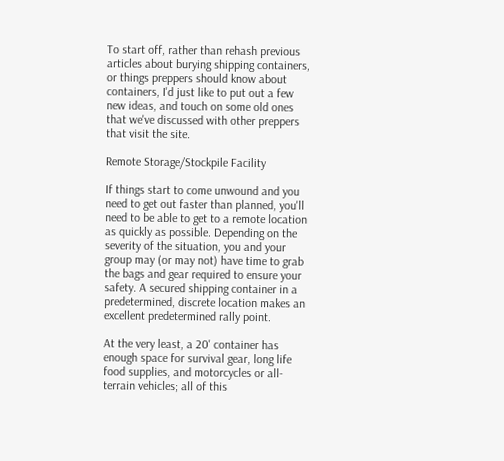To start off, rather than rehash previous articles about burying shipping containers, or things preppers should know about containers, I'd just like to put out a few new ideas, and touch on some old ones that we've discussed with other preppers that visit the site.

Remote Storage/Stockpile Facility

If things start to come unwound and you need to get out faster than planned, you'll need to be able to get to a remote location as quickly as possible. Depending on the severity of the situation, you and your group may (or may not) have time to grab the bags and gear required to ensure your safety. A secured shipping container in a predetermined, discrete location makes an excellent predetermined rally point.

At the very least, a 20' container has enough space for survival gear, long life food supplies, and motorcycles or all-terrain vehicles; all of this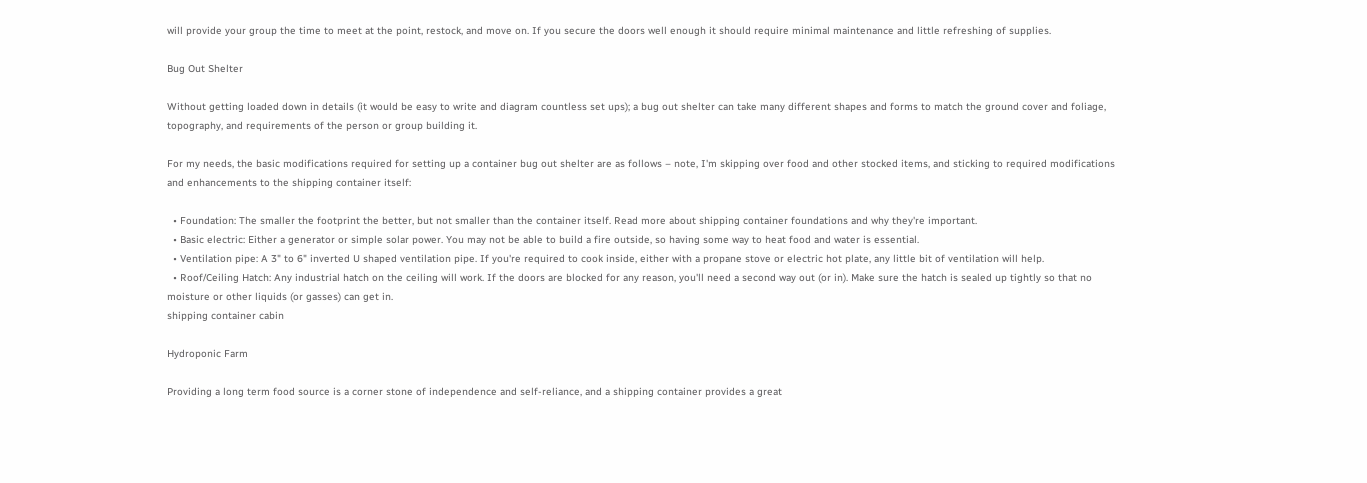will provide your group the time to meet at the point, restock, and move on. If you secure the doors well enough it should require minimal maintenance and little refreshing of supplies.

Bug Out Shelter

Without getting loaded down in details (it would be easy to write and diagram countless set ups); a bug out shelter can take many different shapes and forms to match the ground cover and foliage, topography, and requirements of the person or group building it.

For my needs, the basic modifications required for setting up a container bug out shelter are as follows – note, I'm skipping over food and other stocked items, and sticking to required modifications and enhancements to the shipping container itself:

  • Foundation: The smaller the footprint the better, but not smaller than the container itself. Read more about shipping container foundations and why they're important.
  • Basic electric: Either a generator or simple solar power. You may not be able to build a fire outside, so having some way to heat food and water is essential.
  • Ventilation pipe: A 3" to 6" inverted U shaped ventilation pipe. If you're required to cook inside, either with a propane stove or electric hot plate, any little bit of ventilation will help.
  • Roof/Ceiling Hatch: Any industrial hatch on the ceiling will work. If the doors are blocked for any reason, you'll need a second way out (or in). Make sure the hatch is sealed up tightly so that no moisture or other liquids (or gasses) can get in.
shipping container cabin

Hydroponic Farm

Providing a long term food source is a corner stone of independence and self-reliance, and a shipping container provides a great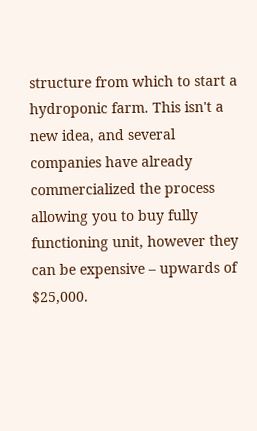structure from which to start a hydroponic farm. This isn't a new idea, and several companies have already commercialized the process allowing you to buy fully functioning unit, however they can be expensive – upwards of $25,000.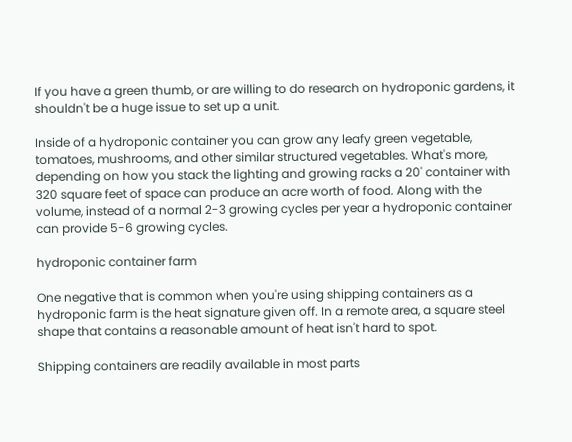If you have a green thumb, or are willing to do research on hydroponic gardens, it shouldn't be a huge issue to set up a unit.

Inside of a hydroponic container you can grow any leafy green vegetable, tomatoes, mushrooms, and other similar structured vegetables. What's more, depending on how you stack the lighting and growing racks a 20' container with 320 square feet of space can produce an acre worth of food. Along with the volume, instead of a normal 2-3 growing cycles per year a hydroponic container can provide 5-6 growing cycles.

hydroponic container farm

One negative that is common when you're using shipping containers as a hydroponic farm is the heat signature given off. In a remote area, a square steel shape that contains a reasonable amount of heat isn't hard to spot.

Shipping containers are readily available in most parts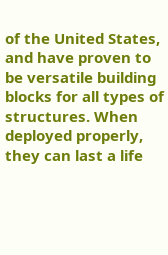of the United States, and have proven to be versatile building blocks for all types of structures. When deployed properly, they can last a life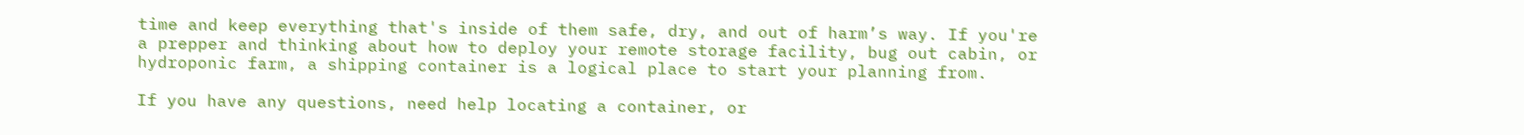time and keep everything that's inside of them safe, dry, and out of harm’s way. If you're a prepper and thinking about how to deploy your remote storage facility, bug out cabin, or hydroponic farm, a shipping container is a logical place to start your planning from.

If you have any questions, need help locating a container, or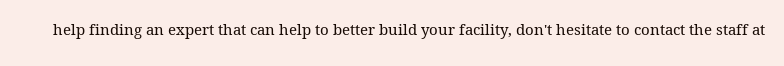help finding an expert that can help to better build your facility, don't hesitate to contact the staff at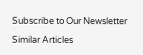Subscribe to Our Newsletter

Similar Articles